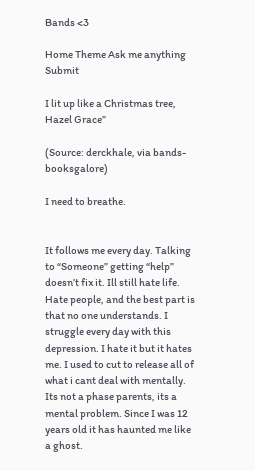Bands <3

Home Theme Ask me anything Submit

I lit up like a Christmas tree, Hazel Grace”

(Source: derckhale, via bands-booksgalore)

I need to breathe.


It follows me every day. Talking to “Someone” getting “help” doesn’t fix it. Ill still hate life. Hate people, and the best part is that no one understands. I struggle every day with this depression. I hate it but it hates me. I used to cut to release all of what i cant deal with mentally. Its not a phase parents, its a mental problem. Since I was 12 years old it has haunted me like a ghost.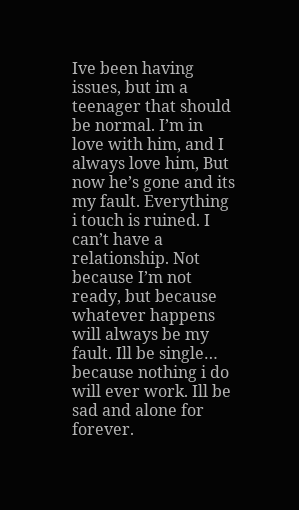Ive been having issues, but im a teenager that should be normal. I’m in love with him, and I always love him, But now he’s gone and its my fault. Everything i touch is ruined. I can’t have a relationship. Not because I’m not ready, but because whatever happens will always be my fault. Ill be single… because nothing i do will ever work. Ill be sad and alone for forever.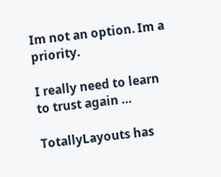Im not an option. Im a priority.

I really need to learn to trust again …

TotallyLayouts has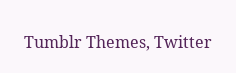Tumblr Themes, Twitter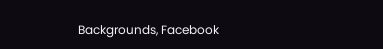Backgrounds, Facebook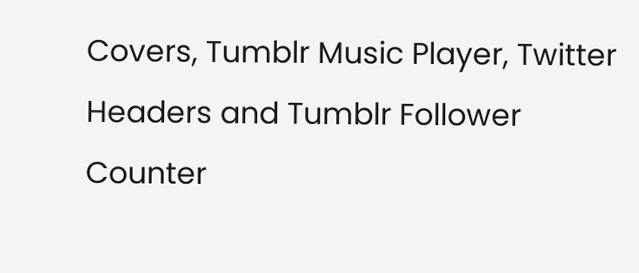Covers, Tumblr Music Player, Twitter Headers and Tumblr Follower Counter